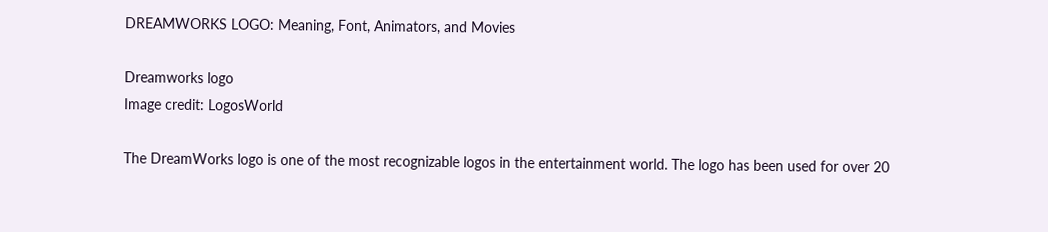DREAMWORKS LOGO: Meaning, Font, Animators, and Movies

Dreamworks logo
Image credit: LogosWorld

The DreamWorks logo is one of the most recognizable logos in the entertainment world. The logo has been used for over 20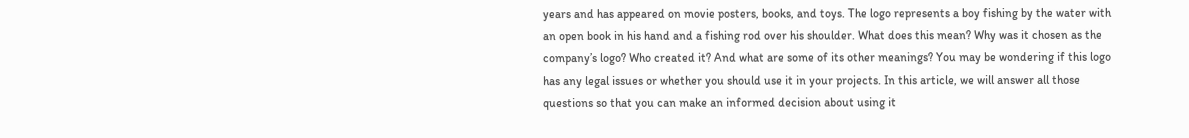years and has appeared on movie posters, books, and toys. The logo represents a boy fishing by the water with an open book in his hand and a fishing rod over his shoulder. What does this mean? Why was it chosen as the company’s logo? Who created it? And what are some of its other meanings? You may be wondering if this logo has any legal issues or whether you should use it in your projects. In this article, we will answer all those questions so that you can make an informed decision about using it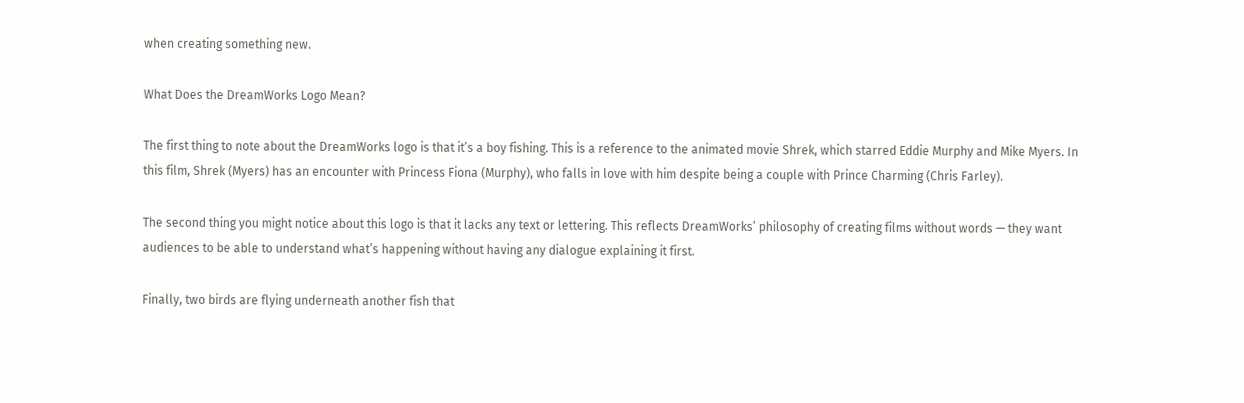when creating something new.

What Does the DreamWorks Logo Mean?

The first thing to note about the DreamWorks logo is that it’s a boy fishing. This is a reference to the animated movie Shrek, which starred Eddie Murphy and Mike Myers. In this film, Shrek (Myers) has an encounter with Princess Fiona (Murphy), who falls in love with him despite being a couple with Prince Charming (Chris Farley).

The second thing you might notice about this logo is that it lacks any text or lettering. This reflects DreamWorks’ philosophy of creating films without words — they want audiences to be able to understand what’s happening without having any dialogue explaining it first.

Finally, two birds are flying underneath another fish that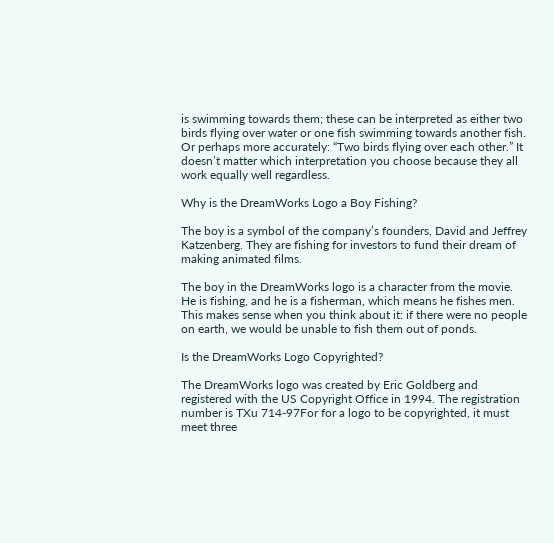is swimming towards them; these can be interpreted as either two birds flying over water or one fish swimming towards another fish. Or perhaps more accurately: “Two birds flying over each other.” It doesn’t matter which interpretation you choose because they all work equally well regardless.

Why is the DreamWorks Logo a Boy Fishing?

The boy is a symbol of the company’s founders, David and Jeffrey Katzenberg. They are fishing for investors to fund their dream of making animated films.

The boy in the DreamWorks logo is a character from the movie. He is fishing, and he is a fisherman, which means he fishes men. This makes sense when you think about it: if there were no people on earth, we would be unable to fish them out of ponds.

Is the DreamWorks Logo Copyrighted?

The DreamWorks logo was created by Eric Goldberg and registered with the US Copyright Office in 1994. The registration number is TXu 714-97For for a logo to be copyrighted, it must meet three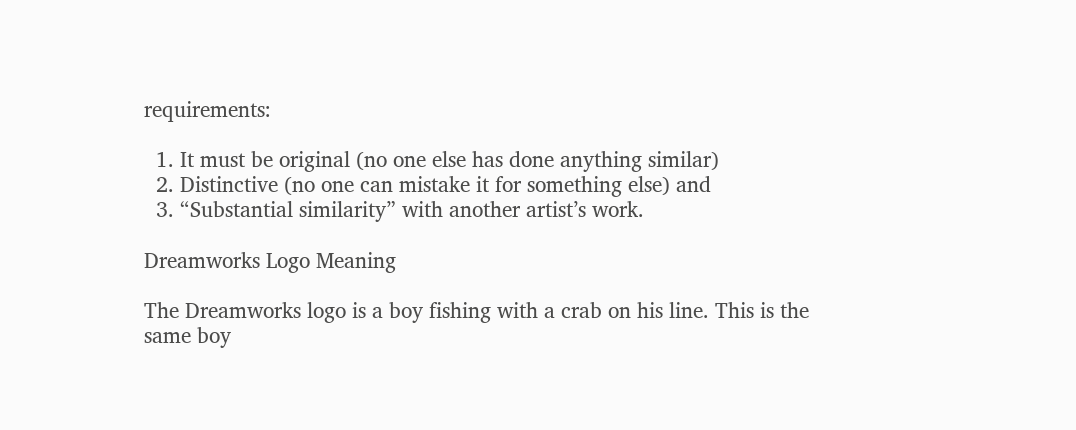requirements:

  1. It must be original (no one else has done anything similar)
  2. Distinctive (no one can mistake it for something else) and
  3. “Substantial similarity” with another artist’s work.

Dreamworks Logo Meaning

The Dreamworks logo is a boy fishing with a crab on his line. This is the same boy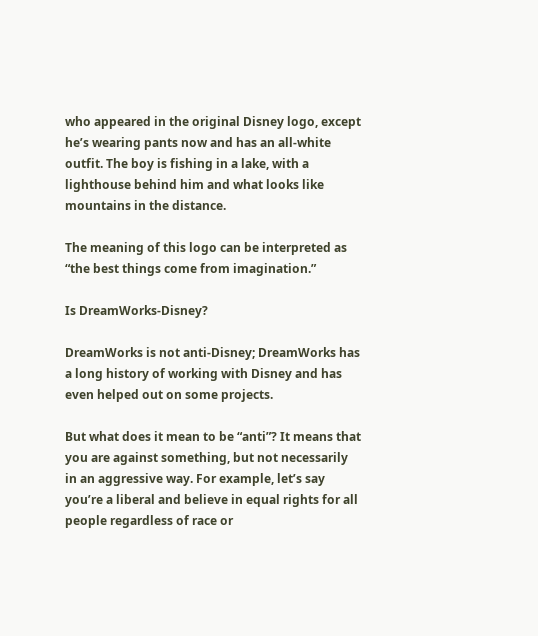who appeared in the original Disney logo, except he’s wearing pants now and has an all-white outfit. The boy is fishing in a lake, with a lighthouse behind him and what looks like mountains in the distance.

The meaning of this logo can be interpreted as “the best things come from imagination.”

Is DreamWorks-Disney?

DreamWorks is not anti-Disney; DreamWorks has a long history of working with Disney and has even helped out on some projects.

But what does it mean to be “anti”? It means that you are against something, but not necessarily in an aggressive way. For example, let’s say you’re a liberal and believe in equal rights for all people regardless of race or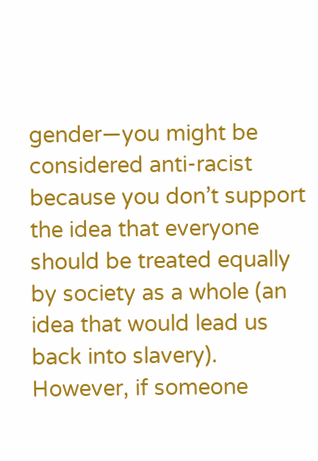gender—you might be considered anti-racist because you don’t support the idea that everyone should be treated equally by society as a whole (an idea that would lead us back into slavery). However, if someone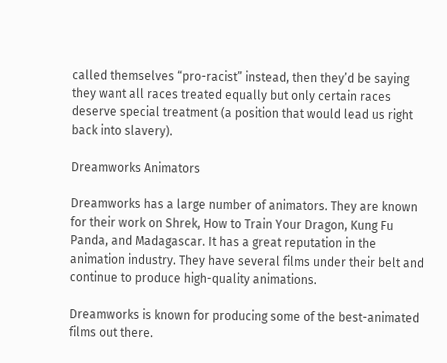called themselves “pro-racist” instead, then they’d be saying they want all races treated equally but only certain races deserve special treatment (a position that would lead us right back into slavery).

Dreamworks Animators

Dreamworks has a large number of animators. They are known for their work on Shrek, How to Train Your Dragon, Kung Fu Panda, and Madagascar. It has a great reputation in the animation industry. They have several films under their belt and continue to produce high-quality animations.

Dreamworks is known for producing some of the best-animated films out there.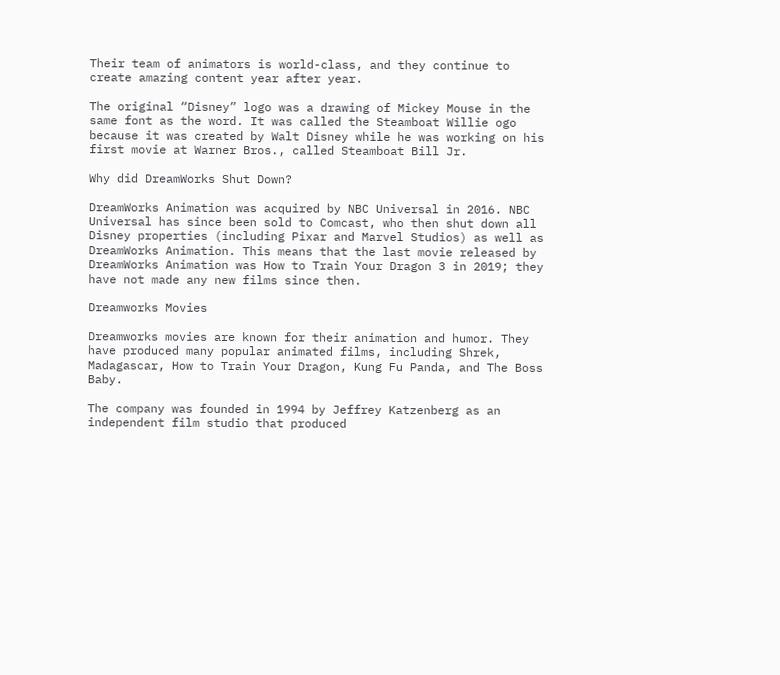Their team of animators is world-class, and they continue to create amazing content year after year.

The original “Disney” logo was a drawing of Mickey Mouse in the same font as the word. It was called the Steamboat Willie ogo because it was created by Walt Disney while he was working on his first movie at Warner Bros., called Steamboat Bill Jr.

Why did DreamWorks Shut Down?

DreamWorks Animation was acquired by NBC Universal in 2016. NBC Universal has since been sold to Comcast, who then shut down all Disney properties (including Pixar and Marvel Studios) as well as DreamWorks Animation. This means that the last movie released by DreamWorks Animation was How to Train Your Dragon 3 in 2019; they have not made any new films since then.

Dreamworks Movies

Dreamworks movies are known for their animation and humor. They have produced many popular animated films, including Shrek, Madagascar, How to Train Your Dragon, Kung Fu Panda, and The Boss Baby.

The company was founded in 1994 by Jeffrey Katzenberg as an independent film studio that produced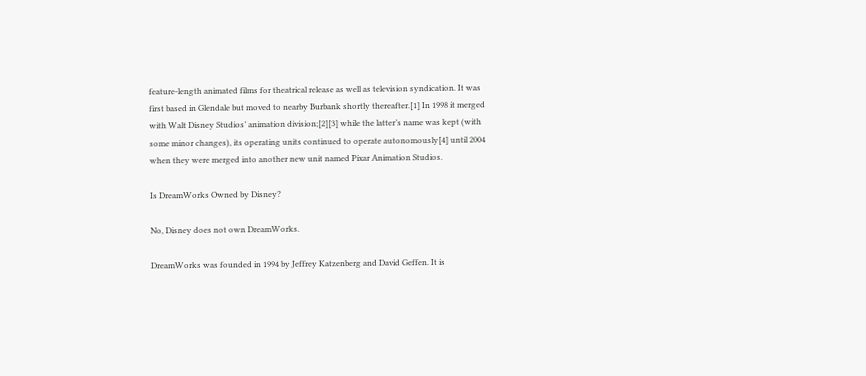feature-length animated films for theatrical release as well as television syndication. It was first based in Glendale but moved to nearby Burbank shortly thereafter.[1] In 1998 it merged with Walt Disney Studios’ animation division;[2][3] while the latter’s name was kept (with some minor changes), its operating units continued to operate autonomously[4] until 2004 when they were merged into another new unit named Pixar Animation Studios.

Is DreamWorks Owned by Disney?

No, Disney does not own DreamWorks.

DreamWorks was founded in 1994 by Jeffrey Katzenberg and David Geffen. It is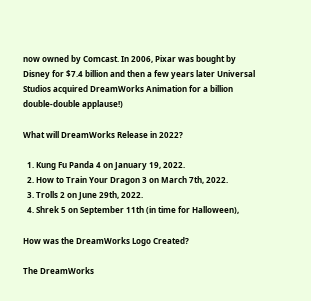now owned by Comcast. In 2006, Pixar was bought by Disney for $7.4 billion and then a few years later Universal Studios acquired DreamWorks Animation for a billion double-double applause!)

What will DreamWorks Release in 2022?

  1. Kung Fu Panda 4 on January 19, 2022.
  2. How to Train Your Dragon 3 on March 7th, 2022.
  3. Trolls 2 on June 29th, 2022.
  4. Shrek 5 on September 11th (in time for Halloween),

How was the DreamWorks Logo Created?

The DreamWorks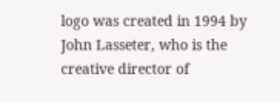logo was created in 1994 by John Lasseter, who is the creative director of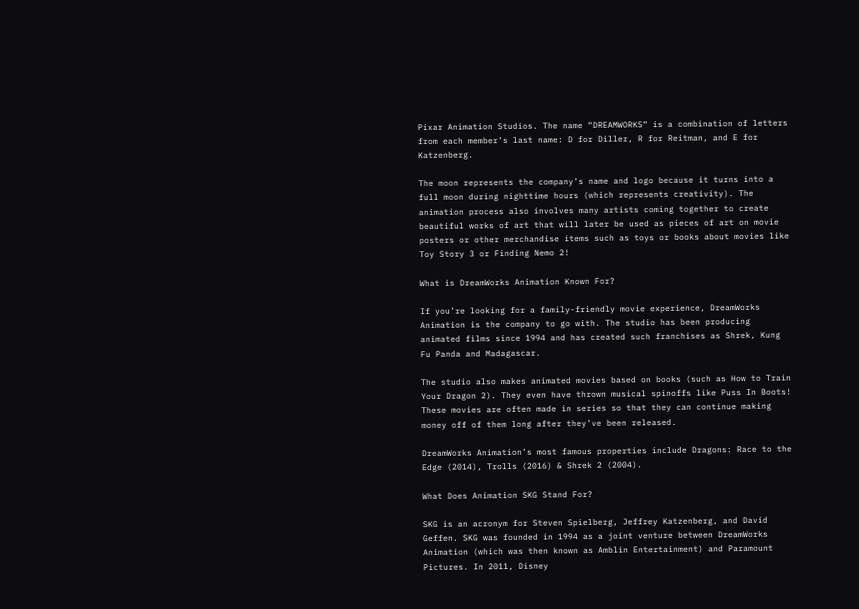Pixar Animation Studios. The name “DREAMWORKS” is a combination of letters from each member’s last name: D for Diller, R for Reitman, and E for Katzenberg.

The moon represents the company’s name and logo because it turns into a full moon during nighttime hours (which represents creativity). The animation process also involves many artists coming together to create beautiful works of art that will later be used as pieces of art on movie posters or other merchandise items such as toys or books about movies like Toy Story 3 or Finding Nemo 2!

What is DreamWorks Animation Known For?

If you’re looking for a family-friendly movie experience, DreamWorks Animation is the company to go with. The studio has been producing animated films since 1994 and has created such franchises as Shrek, Kung Fu Panda and Madagascar.

The studio also makes animated movies based on books (such as How to Train Your Dragon 2). They even have thrown musical spinoffs like Puss In Boots! These movies are often made in series so that they can continue making money off of them long after they’ve been released.

DreamWorks Animation’s most famous properties include Dragons: Race to the Edge (2014), Trolls (2016) & Shrek 2 (2004).

What Does Animation SKG Stand For?

SKG is an acronym for Steven Spielberg, Jeffrey Katzenberg, and David Geffen. SKG was founded in 1994 as a joint venture between DreamWorks Animation (which was then known as Amblin Entertainment) and Paramount Pictures. In 2011, Disney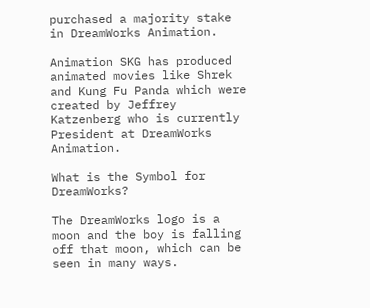purchased a majority stake in DreamWorks Animation.

Animation SKG has produced animated movies like Shrek and Kung Fu Panda which were created by Jeffrey Katzenberg who is currently President at DreamWorks Animation.

What is the Symbol for DreamWorks?

The DreamWorks logo is a moon and the boy is falling off that moon, which can be seen in many ways.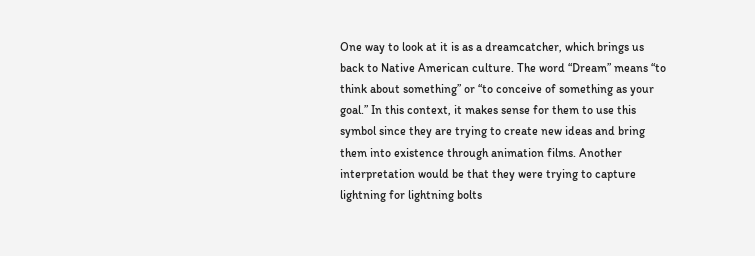One way to look at it is as a dreamcatcher, which brings us back to Native American culture. The word “Dream” means “to think about something” or “to conceive of something as your goal.” In this context, it makes sense for them to use this symbol since they are trying to create new ideas and bring them into existence through animation films. Another interpretation would be that they were trying to capture lightning for lightning bolts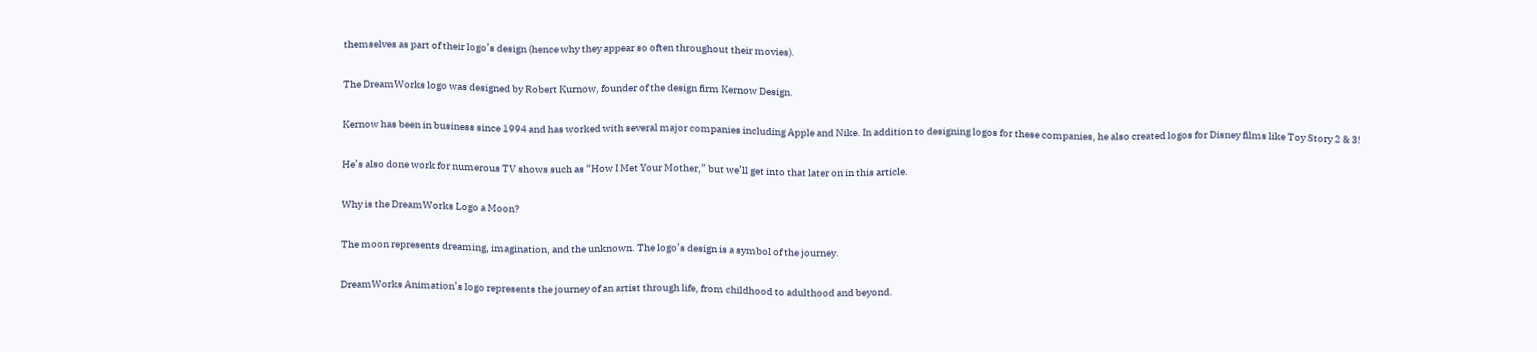themselves as part of their logo’s design (hence why they appear so often throughout their movies).

The DreamWorks logo was designed by Robert Kurnow, founder of the design firm Kernow Design.

Kernow has been in business since 1994 and has worked with several major companies including Apple and Nike. In addition to designing logos for these companies, he also created logos for Disney films like Toy Story 2 & 3!

He’s also done work for numerous TV shows such as “How I Met Your Mother,” but we’ll get into that later on in this article.

Why is the DreamWorks Logo a Moon?

The moon represents dreaming, imagination, and the unknown. The logo’s design is a symbol of the journey.

DreamWorks Animation’s logo represents the journey of an artist through life, from childhood to adulthood and beyond.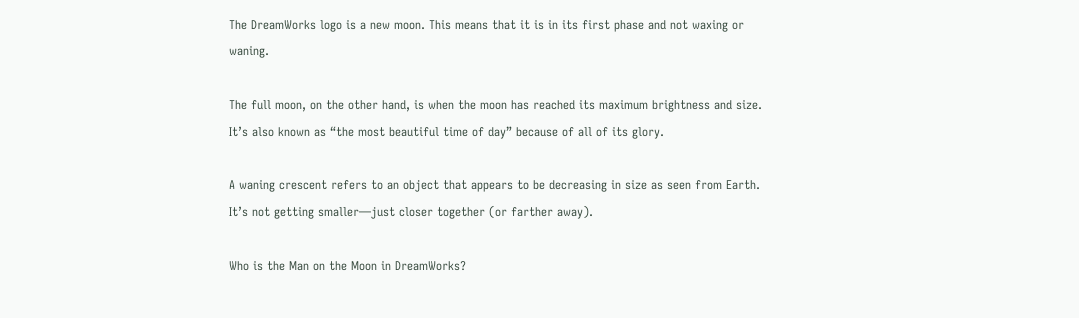The DreamWorks logo is a new moon. This means that it is in its first phase and not waxing or waning.

The full moon, on the other hand, is when the moon has reached its maximum brightness and size. It’s also known as “the most beautiful time of day” because of all of its glory.

A waning crescent refers to an object that appears to be decreasing in size as seen from Earth. It’s not getting smaller—just closer together (or farther away).

Who is the Man on the Moon in DreamWorks?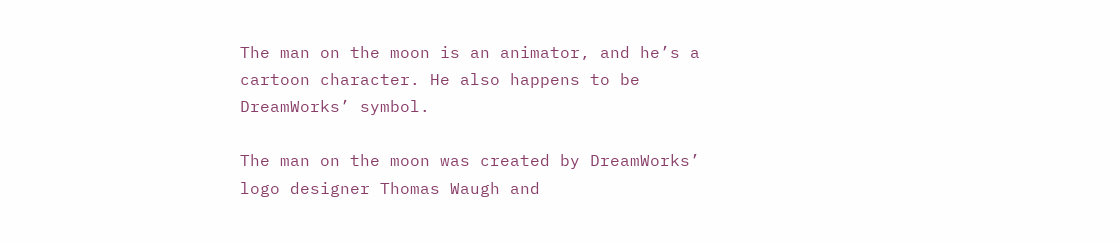The man on the moon is an animator, and he’s a cartoon character. He also happens to be DreamWorks’ symbol.

The man on the moon was created by DreamWorks’ logo designer Thomas Waugh and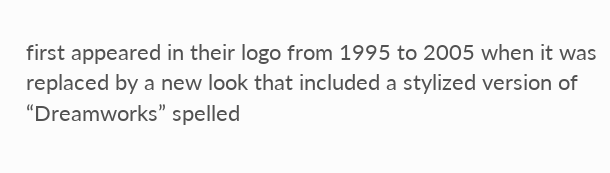first appeared in their logo from 1995 to 2005 when it was replaced by a new look that included a stylized version of “Dreamworks” spelled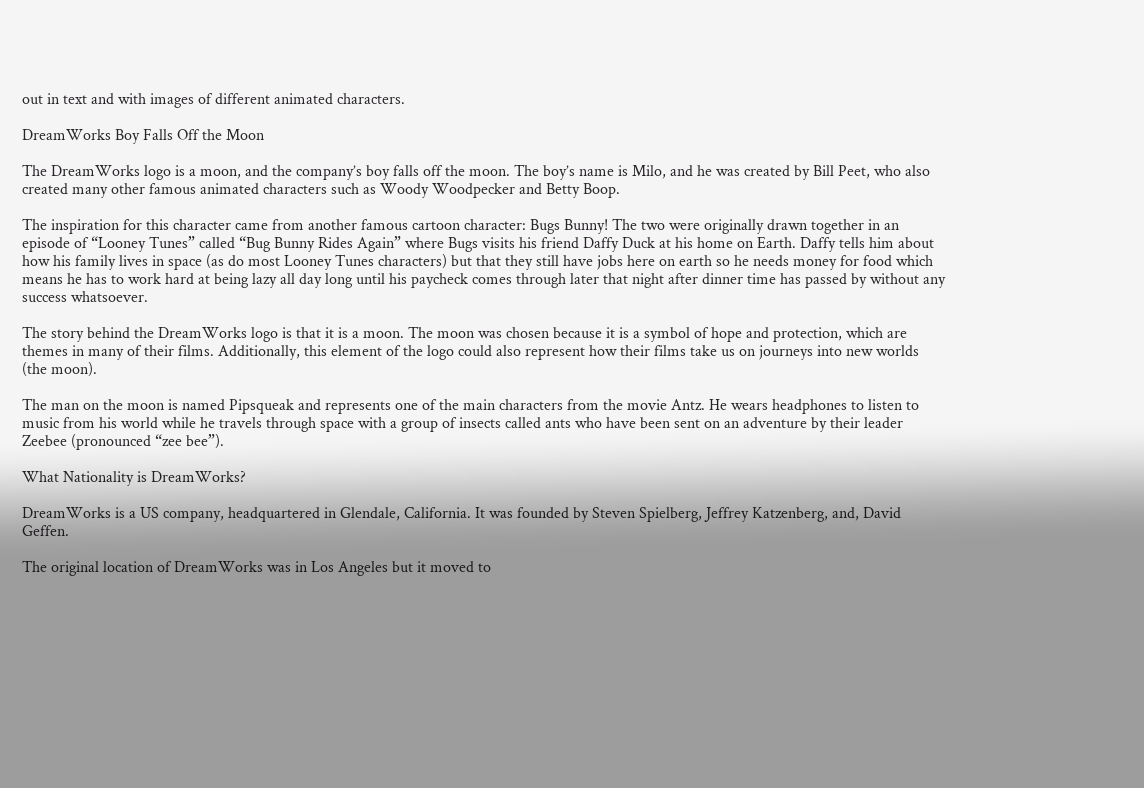out in text and with images of different animated characters.

DreamWorks Boy Falls Off the Moon

The DreamWorks logo is a moon, and the company’s boy falls off the moon. The boy’s name is Milo, and he was created by Bill Peet, who also created many other famous animated characters such as Woody Woodpecker and Betty Boop.

The inspiration for this character came from another famous cartoon character: Bugs Bunny! The two were originally drawn together in an episode of “Looney Tunes” called “Bug Bunny Rides Again” where Bugs visits his friend Daffy Duck at his home on Earth. Daffy tells him about how his family lives in space (as do most Looney Tunes characters) but that they still have jobs here on earth so he needs money for food which means he has to work hard at being lazy all day long until his paycheck comes through later that night after dinner time has passed by without any success whatsoever.

The story behind the DreamWorks logo is that it is a moon. The moon was chosen because it is a symbol of hope and protection, which are themes in many of their films. Additionally, this element of the logo could also represent how their films take us on journeys into new worlds (the moon).

The man on the moon is named Pipsqueak and represents one of the main characters from the movie Antz. He wears headphones to listen to music from his world while he travels through space with a group of insects called ants who have been sent on an adventure by their leader Zeebee (pronounced “zee bee”).

What Nationality is DreamWorks?

DreamWorks is a US company, headquartered in Glendale, California. It was founded by Steven Spielberg, Jeffrey Katzenberg, and, David Geffen.

The original location of DreamWorks was in Los Angeles but it moved to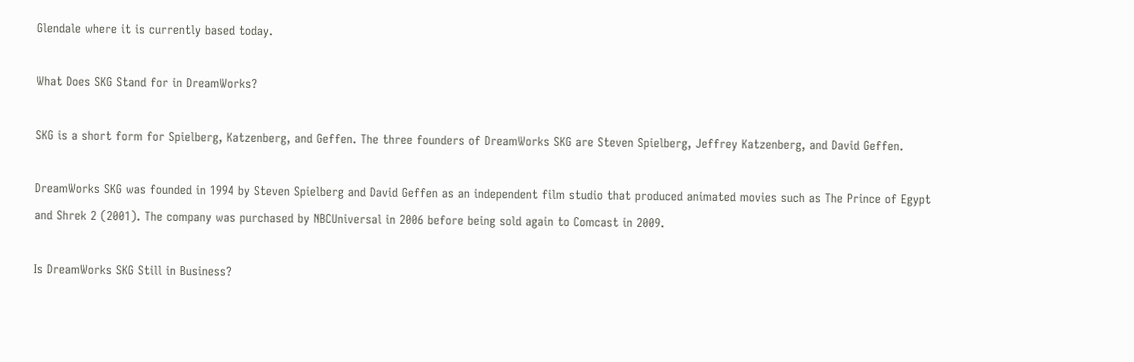Glendale where it is currently based today.

What Does SKG Stand for in DreamWorks?

SKG is a short form for Spielberg, Katzenberg, and Geffen. The three founders of DreamWorks SKG are Steven Spielberg, Jeffrey Katzenberg, and David Geffen.

DreamWorks SKG was founded in 1994 by Steven Spielberg and David Geffen as an independent film studio that produced animated movies such as The Prince of Egypt and Shrek 2 (2001). The company was purchased by NBCUniversal in 2006 before being sold again to Comcast in 2009.

Is DreamWorks SKG Still in Business?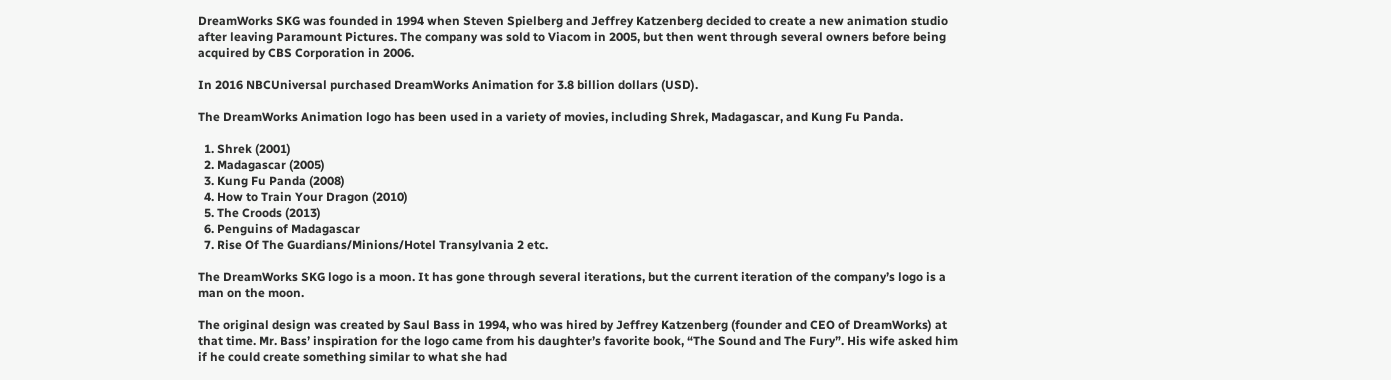DreamWorks SKG was founded in 1994 when Steven Spielberg and Jeffrey Katzenberg decided to create a new animation studio after leaving Paramount Pictures. The company was sold to Viacom in 2005, but then went through several owners before being acquired by CBS Corporation in 2006.

In 2016 NBCUniversal purchased DreamWorks Animation for 3.8 billion dollars (USD).

The DreamWorks Animation logo has been used in a variety of movies, including Shrek, Madagascar, and Kung Fu Panda.

  1. Shrek (2001)
  2. Madagascar (2005)
  3. Kung Fu Panda (2008)
  4. How to Train Your Dragon (2010)
  5. The Croods (2013)
  6. Penguins of Madagascar
  7. Rise Of The Guardians/Minions/Hotel Transylvania 2 etc.

The DreamWorks SKG logo is a moon. It has gone through several iterations, but the current iteration of the company’s logo is a man on the moon.

The original design was created by Saul Bass in 1994, who was hired by Jeffrey Katzenberg (founder and CEO of DreamWorks) at that time. Mr. Bass’ inspiration for the logo came from his daughter’s favorite book, “The Sound and The Fury”. His wife asked him if he could create something similar to what she had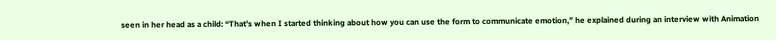seen in her head as a child: “That’s when I started thinking about how you can use the form to communicate emotion,” he explained during an interview with Animation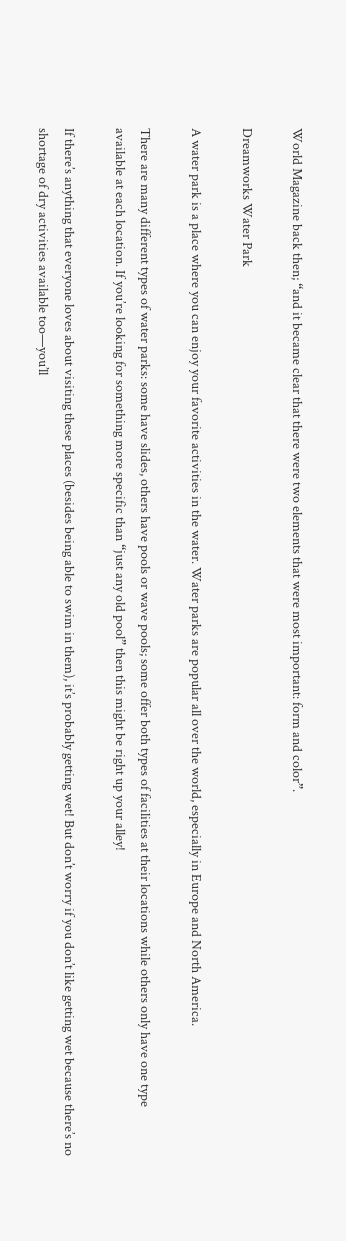World Magazine back then; “and it became clear that there were two elements that were most important: form and color”.

Dreamworks Water Park

A water park is a place where you can enjoy your favorite activities in the water. Water parks are popular all over the world, especially in Europe and North America.

There are many different types of water parks: some have slides, others have pools or wave pools; some offer both types of facilities at their locations while others only have one type available at each location. If you’re looking for something more specific than “just any old pool” then this might be right up your alley!

If there’s anything that everyone loves about visiting these places (besides being able to swim in them), it’s probably getting wet! But don’t worry if you don’t like getting wet because there’s no shortage of dry activities available too—you’ll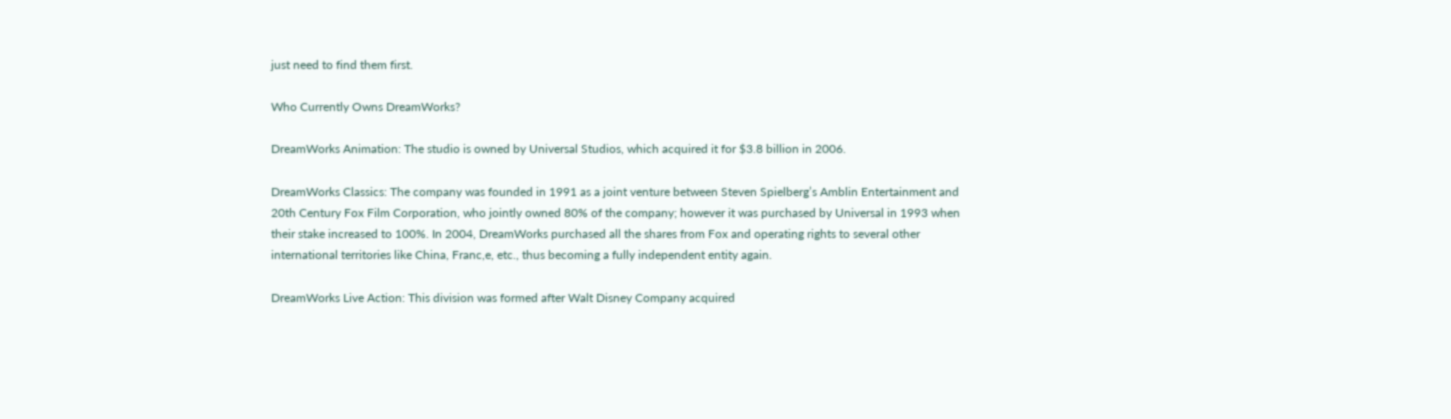just need to find them first.

Who Currently Owns DreamWorks?

DreamWorks Animation: The studio is owned by Universal Studios, which acquired it for $3.8 billion in 2006.

DreamWorks Classics: The company was founded in 1991 as a joint venture between Steven Spielberg’s Amblin Entertainment and 20th Century Fox Film Corporation, who jointly owned 80% of the company; however it was purchased by Universal in 1993 when their stake increased to 100%. In 2004, DreamWorks purchased all the shares from Fox and operating rights to several other international territories like China, Franc,e, etc., thus becoming a fully independent entity again.

DreamWorks Live Action: This division was formed after Walt Disney Company acquired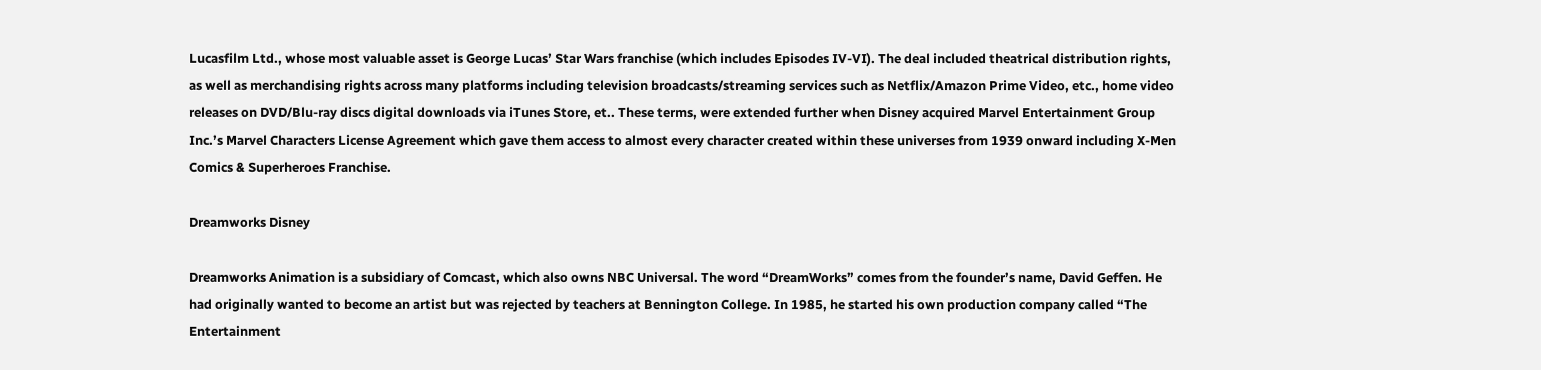Lucasfilm Ltd., whose most valuable asset is George Lucas’ Star Wars franchise (which includes Episodes IV-VI). The deal included theatrical distribution rights, as well as merchandising rights across many platforms including television broadcasts/streaming services such as Netflix/Amazon Prime Video, etc., home video releases on DVD/Blu-ray discs digital downloads via iTunes Store, et.. These terms, were extended further when Disney acquired Marvel Entertainment Group Inc.’s Marvel Characters License Agreement which gave them access to almost every character created within these universes from 1939 onward including X-Men Comics & Superheroes Franchise.

Dreamworks Disney

Dreamworks Animation is a subsidiary of Comcast, which also owns NBC Universal. The word “DreamWorks” comes from the founder’s name, David Geffen. He had originally wanted to become an artist but was rejected by teachers at Bennington College. In 1985, he started his own production company called “The Entertainment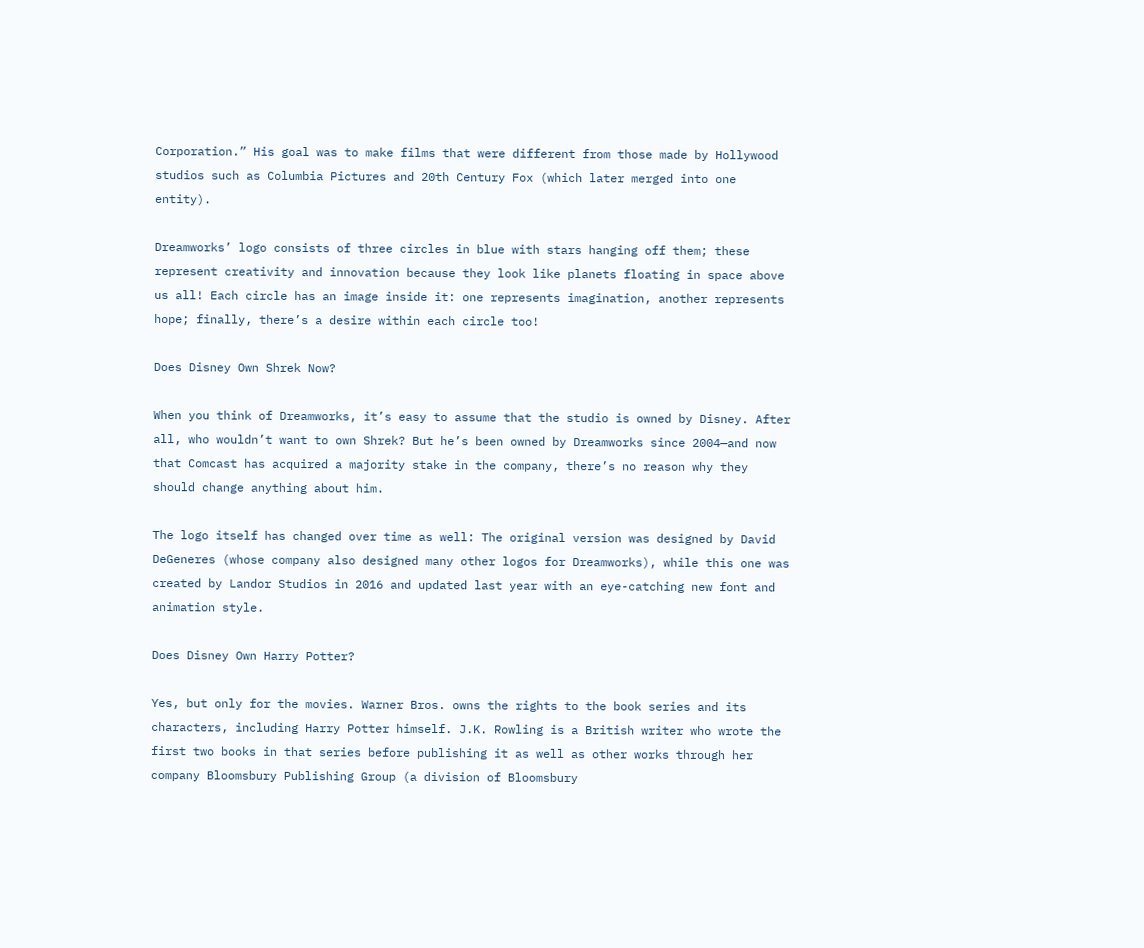Corporation.” His goal was to make films that were different from those made by Hollywood studios such as Columbia Pictures and 20th Century Fox (which later merged into one entity).

Dreamworks’ logo consists of three circles in blue with stars hanging off them; these represent creativity and innovation because they look like planets floating in space above us all! Each circle has an image inside it: one represents imagination, another represents hope; finally, there’s a desire within each circle too!

Does Disney Own Shrek Now?

When you think of Dreamworks, it’s easy to assume that the studio is owned by Disney. After all, who wouldn’t want to own Shrek? But he’s been owned by Dreamworks since 2004—and now that Comcast has acquired a majority stake in the company, there’s no reason why they should change anything about him.

The logo itself has changed over time as well: The original version was designed by David DeGeneres (whose company also designed many other logos for Dreamworks), while this one was created by Landor Studios in 2016 and updated last year with an eye-catching new font and animation style.

Does Disney Own Harry Potter?

Yes, but only for the movies. Warner Bros. owns the rights to the book series and its characters, including Harry Potter himself. J.K. Rowling is a British writer who wrote the first two books in that series before publishing it as well as other works through her company Bloomsbury Publishing Group (a division of Bloomsbury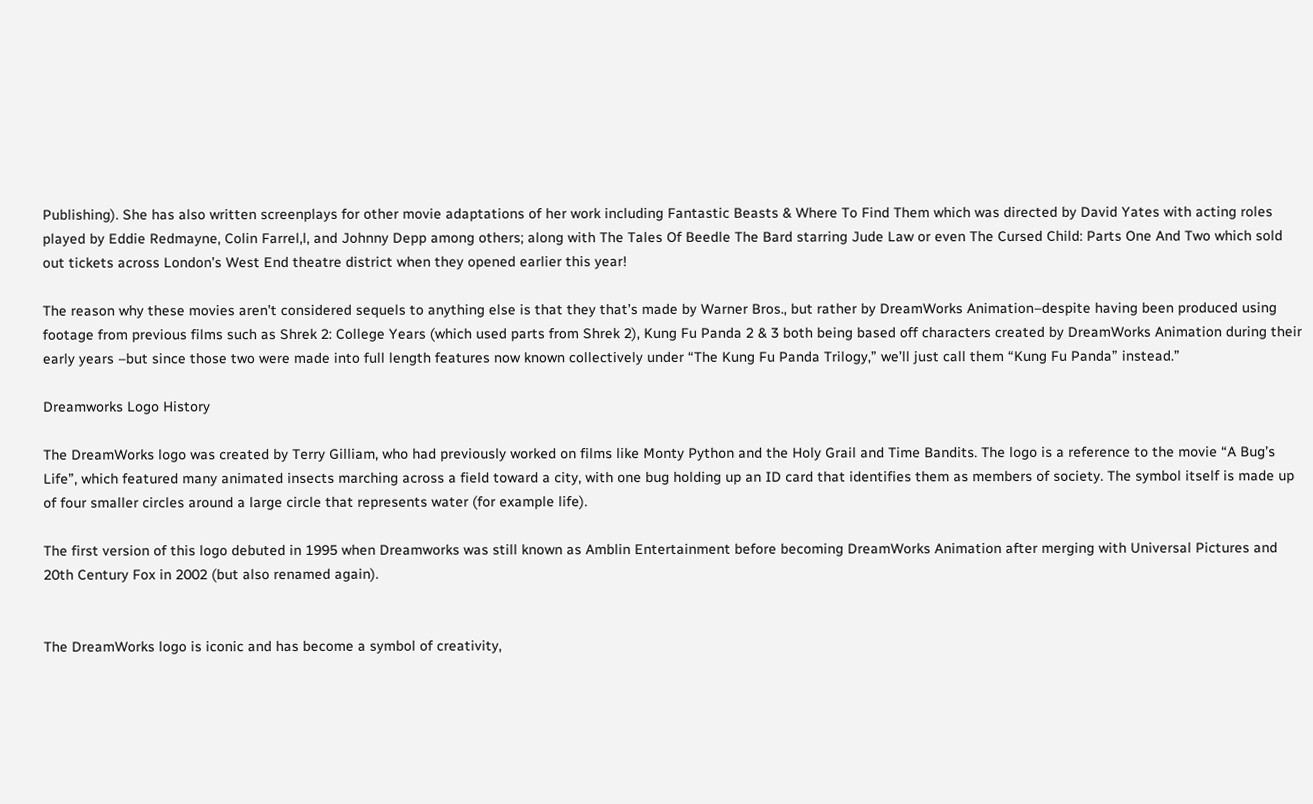Publishing). She has also written screenplays for other movie adaptations of her work including Fantastic Beasts & Where To Find Them which was directed by David Yates with acting roles played by Eddie Redmayne, Colin Farrel,l, and Johnny Depp among others; along with The Tales Of Beedle The Bard starring Jude Law or even The Cursed Child: Parts One And Two which sold out tickets across London’s West End theatre district when they opened earlier this year!

The reason why these movies aren’t considered sequels to anything else is that they that’s made by Warner Bros., but rather by DreamWorks Animation–despite having been produced using footage from previous films such as Shrek 2: College Years (which used parts from Shrek 2), Kung Fu Panda 2 & 3 both being based off characters created by DreamWorks Animation during their early years –but since those two were made into full length features now known collectively under “The Kung Fu Panda Trilogy,” we’ll just call them “Kung Fu Panda” instead.”

Dreamworks Logo History

The DreamWorks logo was created by Terry Gilliam, who had previously worked on films like Monty Python and the Holy Grail and Time Bandits. The logo is a reference to the movie “A Bug’s Life”, which featured many animated insects marching across a field toward a city, with one bug holding up an ID card that identifies them as members of society. The symbol itself is made up of four smaller circles around a large circle that represents water (for example life).

The first version of this logo debuted in 1995 when Dreamworks was still known as Amblin Entertainment before becoming DreamWorks Animation after merging with Universal Pictures and 20th Century Fox in 2002 (but also renamed again).


The DreamWorks logo is iconic and has become a symbol of creativity,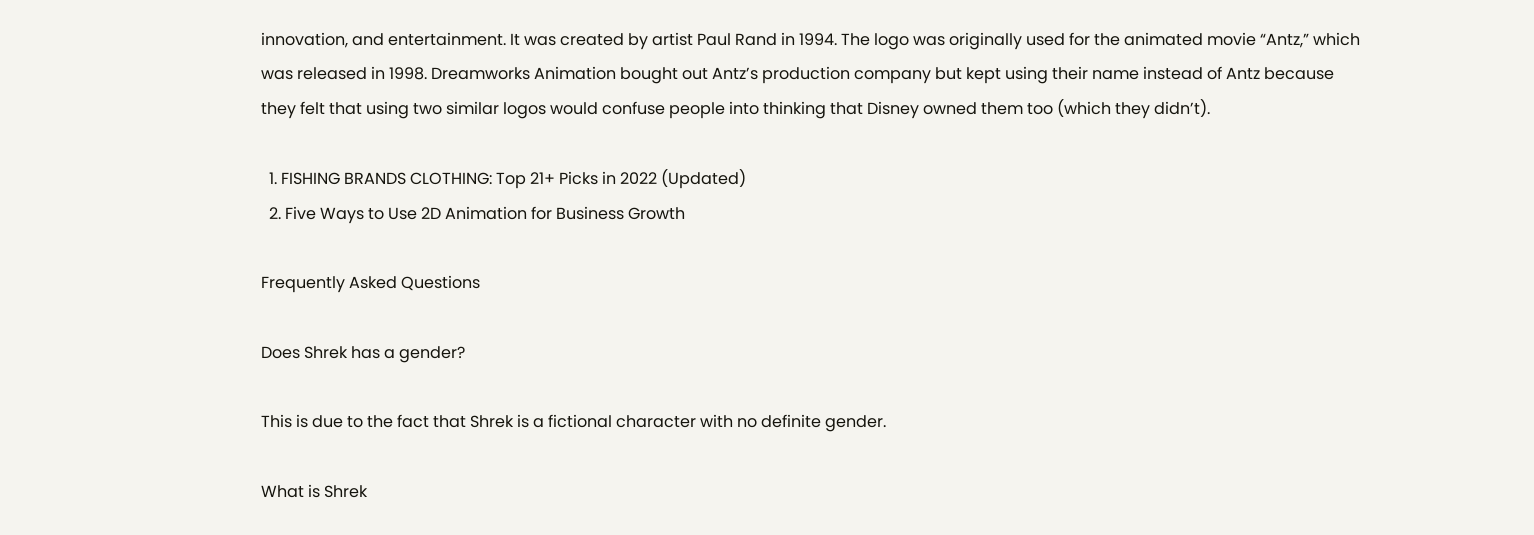innovation, and entertainment. It was created by artist Paul Rand in 1994. The logo was originally used for the animated movie “Antz,” which was released in 1998. Dreamworks Animation bought out Antz’s production company but kept using their name instead of Antz because they felt that using two similar logos would confuse people into thinking that Disney owned them too (which they didn’t).

  1. FISHING BRANDS CLOTHING: Top 21+ Picks in 2022 (Updated)
  2. Five Ways to Use 2D Animation for Business Growth

Frequently Asked Questions

Does Shrek has a gender?

This is due to the fact that Shrek is a fictional character with no definite gender.

What is Shrek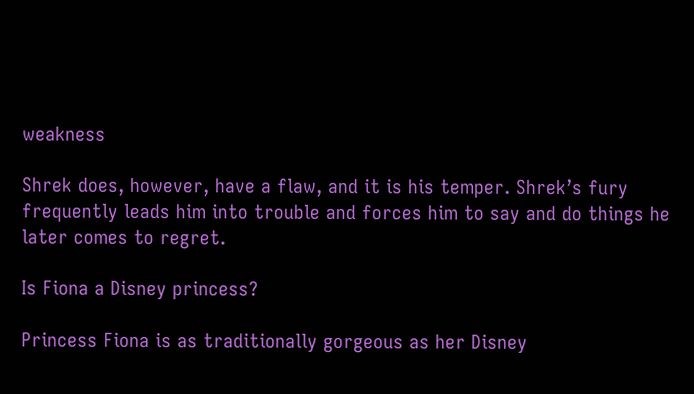weakness

Shrek does, however, have a flaw, and it is his temper. Shrek’s fury frequently leads him into trouble and forces him to say and do things he later comes to regret.

Is Fiona a Disney princess?

Princess Fiona is as traditionally gorgeous as her Disney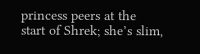princess peers at the start of Shrek; she’s slim,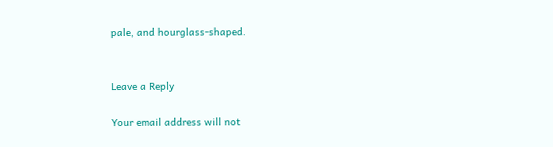pale, and hourglass-shaped.


Leave a Reply

Your email address will not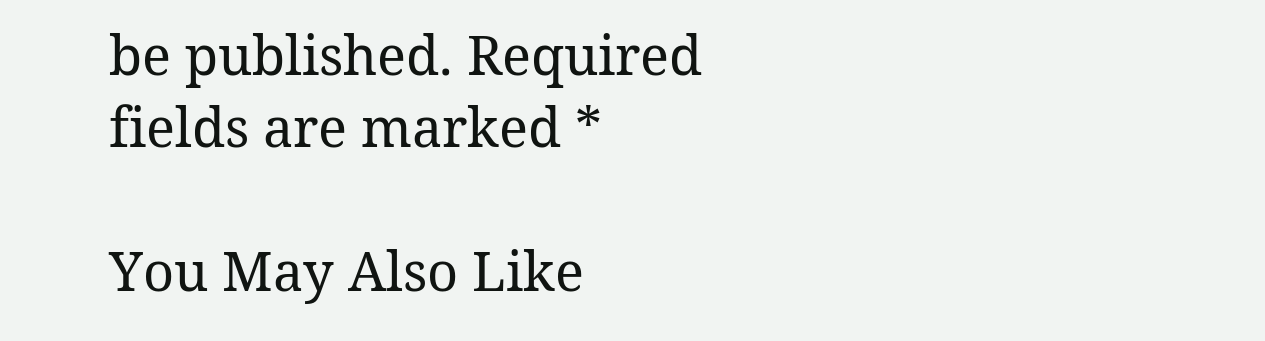be published. Required fields are marked *

You May Also Like